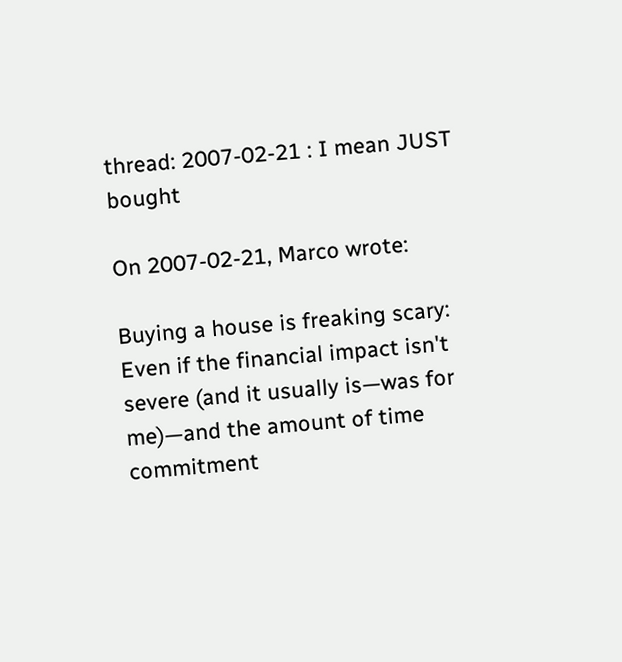thread: 2007-02-21 : I mean JUST bought

On 2007-02-21, Marco wrote:

Buying a house is freaking scary: Even if the financial impact isn't severe (and it usually is—was for me)—and the amount of time commitment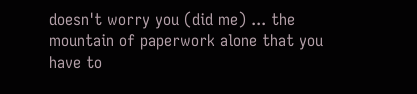doesn't worry you (did me) ... the mountain of paperwork alone that you have to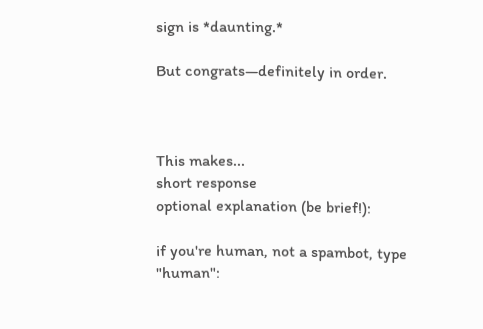sign is *daunting.*

But congrats—definitely in order.



This makes...
short response
optional explanation (be brief!):

if you're human, not a spambot, type "human":